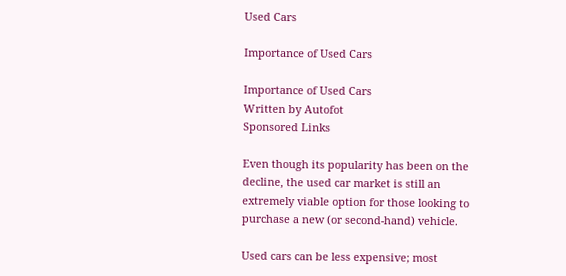Used Cars

Importance of Used Cars

Importance of Used Cars
Written by Autofot
Sponsored Links

Even though its popularity has been on the decline, the used car market is still an extremely viable option for those looking to purchase a new (or second-hand) vehicle.

Used cars can be less expensive; most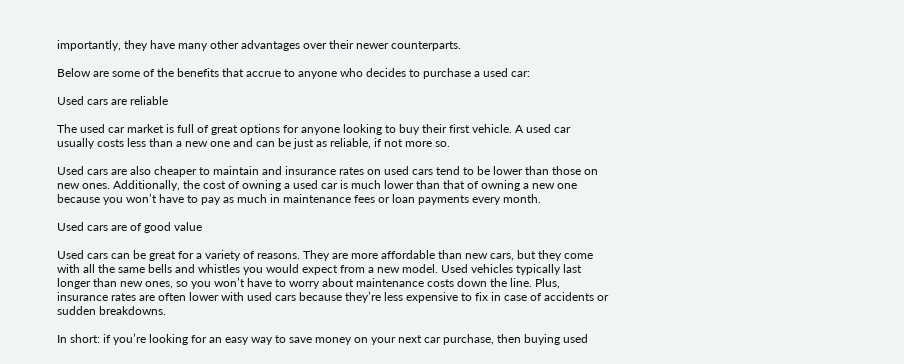importantly, they have many other advantages over their newer counterparts.

Below are some of the benefits that accrue to anyone who decides to purchase a used car:

Used cars are reliable

The used car market is full of great options for anyone looking to buy their first vehicle. A used car usually costs less than a new one and can be just as reliable, if not more so.

Used cars are also cheaper to maintain and insurance rates on used cars tend to be lower than those on new ones. Additionally, the cost of owning a used car is much lower than that of owning a new one because you won’t have to pay as much in maintenance fees or loan payments every month.

Used cars are of good value

Used cars can be great for a variety of reasons. They are more affordable than new cars, but they come with all the same bells and whistles you would expect from a new model. Used vehicles typically last longer than new ones, so you won’t have to worry about maintenance costs down the line. Plus, insurance rates are often lower with used cars because they’re less expensive to fix in case of accidents or sudden breakdowns.

In short: if you’re looking for an easy way to save money on your next car purchase, then buying used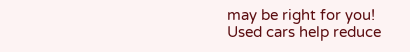may be right for you! Used cars help reduce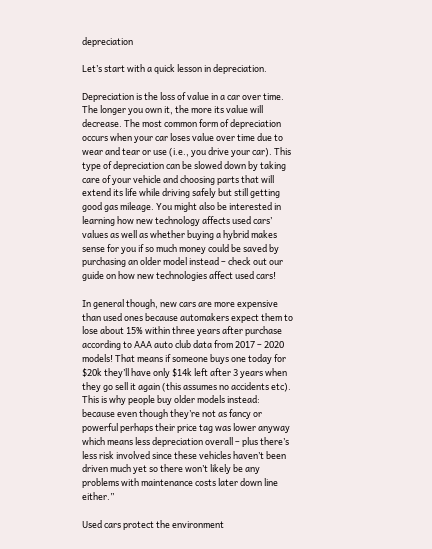depreciation

Let’s start with a quick lesson in depreciation.

Depreciation is the loss of value in a car over time. The longer you own it, the more its value will decrease. The most common form of depreciation occurs when your car loses value over time due to wear and tear or use (i.e., you drive your car). This type of depreciation can be slowed down by taking care of your vehicle and choosing parts that will extend its life while driving safely but still getting good gas mileage. You might also be interested in learning how new technology affects used cars’ values as well as whether buying a hybrid makes sense for you if so much money could be saved by purchasing an older model instead – check out our guide on how new technologies affect used cars!

In general though, new cars are more expensive than used ones because automakers expect them to lose about 15% within three years after purchase according to AAA auto club data from 2017 – 2020 models! That means if someone buys one today for $20k they’ll have only $14k left after 3 years when they go sell it again (this assumes no accidents etc). This is why people buy older models instead: because even though they’re not as fancy or powerful perhaps their price tag was lower anyway which means less depreciation overall – plus there’s less risk involved since these vehicles haven’t been driven much yet so there won’t likely be any problems with maintenance costs later down line either.”

Used cars protect the environment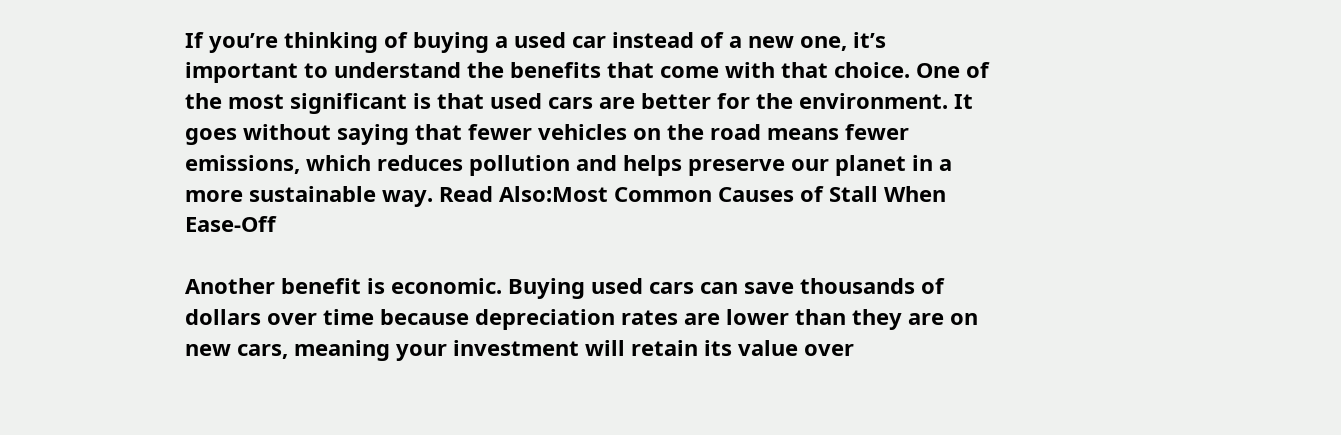If you’re thinking of buying a used car instead of a new one, it’s important to understand the benefits that come with that choice. One of the most significant is that used cars are better for the environment. It goes without saying that fewer vehicles on the road means fewer emissions, which reduces pollution and helps preserve our planet in a more sustainable way. Read Also:Most Common Causes of Stall When Ease-Off

Another benefit is economic. Buying used cars can save thousands of dollars over time because depreciation rates are lower than they are on new cars, meaning your investment will retain its value over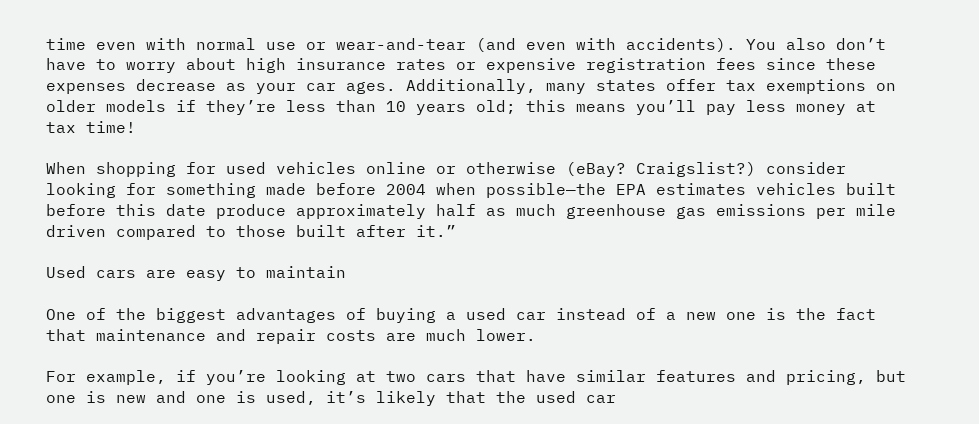time even with normal use or wear-and-tear (and even with accidents). You also don’t have to worry about high insurance rates or expensive registration fees since these expenses decrease as your car ages. Additionally, many states offer tax exemptions on older models if they’re less than 10 years old; this means you’ll pay less money at tax time!

When shopping for used vehicles online or otherwise (eBay? Craigslist?) consider looking for something made before 2004 when possible—the EPA estimates vehicles built before this date produce approximately half as much greenhouse gas emissions per mile driven compared to those built after it.”

Used cars are easy to maintain

One of the biggest advantages of buying a used car instead of a new one is the fact that maintenance and repair costs are much lower.

For example, if you’re looking at two cars that have similar features and pricing, but one is new and one is used, it’s likely that the used car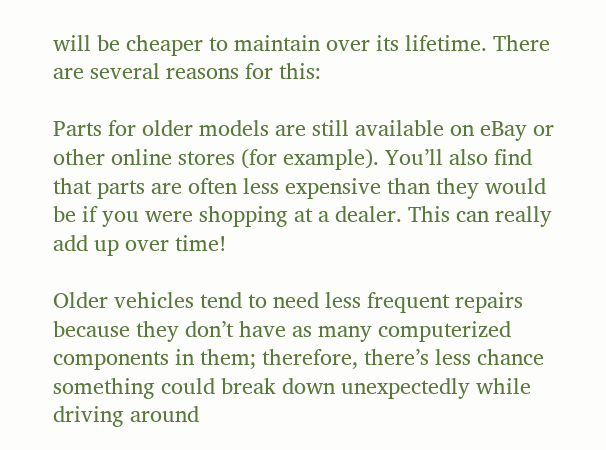will be cheaper to maintain over its lifetime. There are several reasons for this:

Parts for older models are still available on eBay or other online stores (for example). You’ll also find that parts are often less expensive than they would be if you were shopping at a dealer. This can really add up over time!

Older vehicles tend to need less frequent repairs because they don’t have as many computerized components in them; therefore, there’s less chance something could break down unexpectedly while driving around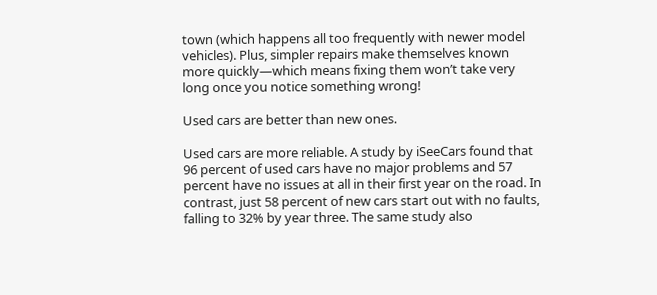town (which happens all too frequently with newer model vehicles). Plus, simpler repairs make themselves known more quickly—which means fixing them won’t take very long once you notice something wrong!

Used cars are better than new ones.

Used cars are more reliable. A study by iSeeCars found that 96 percent of used cars have no major problems and 57 percent have no issues at all in their first year on the road. In contrast, just 58 percent of new cars start out with no faults, falling to 32% by year three. The same study also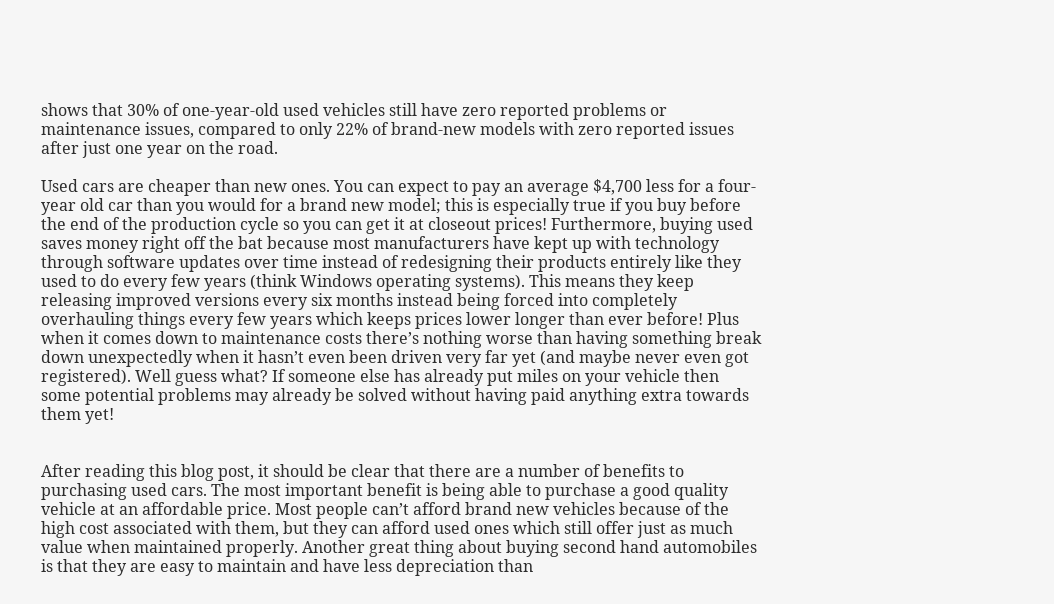shows that 30% of one-year-old used vehicles still have zero reported problems or maintenance issues, compared to only 22% of brand-new models with zero reported issues after just one year on the road.

Used cars are cheaper than new ones. You can expect to pay an average $4,700 less for a four-year old car than you would for a brand new model; this is especially true if you buy before the end of the production cycle so you can get it at closeout prices! Furthermore, buying used saves money right off the bat because most manufacturers have kept up with technology through software updates over time instead of redesigning their products entirely like they used to do every few years (think Windows operating systems). This means they keep releasing improved versions every six months instead being forced into completely overhauling things every few years which keeps prices lower longer than ever before! Plus when it comes down to maintenance costs there’s nothing worse than having something break down unexpectedly when it hasn’t even been driven very far yet (and maybe never even got registered). Well guess what? If someone else has already put miles on your vehicle then some potential problems may already be solved without having paid anything extra towards them yet!


After reading this blog post, it should be clear that there are a number of benefits to purchasing used cars. The most important benefit is being able to purchase a good quality vehicle at an affordable price. Most people can’t afford brand new vehicles because of the high cost associated with them, but they can afford used ones which still offer just as much value when maintained properly. Another great thing about buying second hand automobiles is that they are easy to maintain and have less depreciation than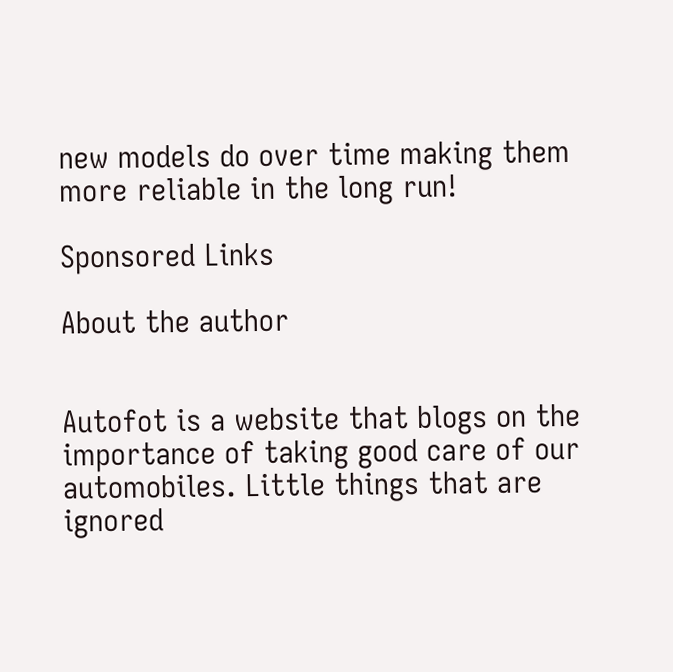new models do over time making them more reliable in the long run!

Sponsored Links

About the author


Autofot is a website that blogs on the importance of taking good care of our automobiles. Little things that are ignored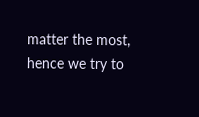matter the most, hence we try to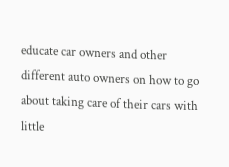educate car owners and other different auto owners on how to go about taking care of their cars with little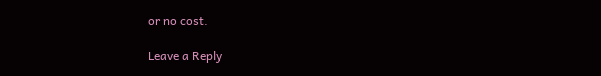or no cost.

Leave a Reply